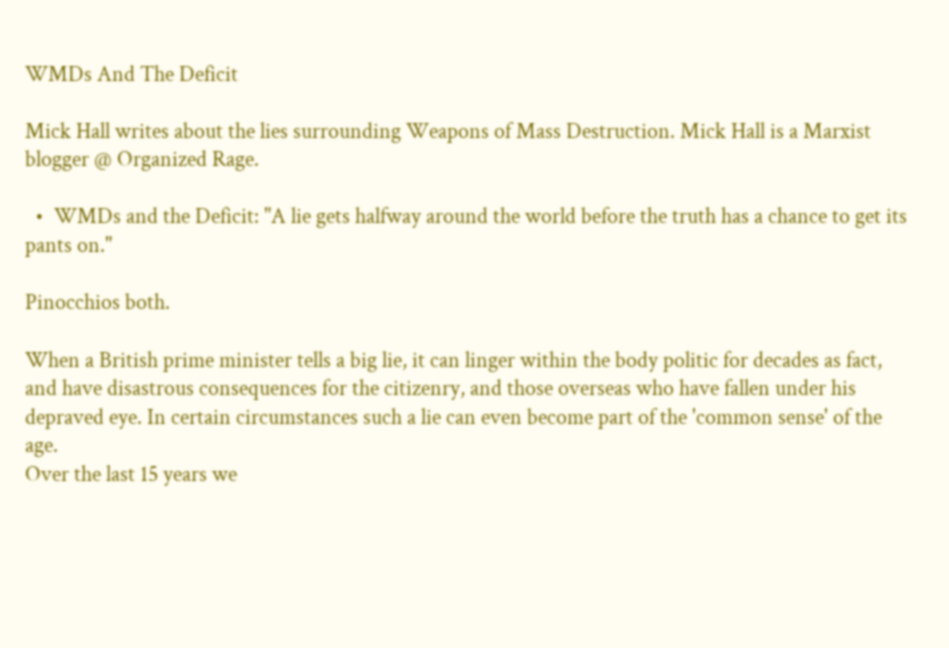WMDs And The Deficit

Mick Hall writes about the lies surrounding Weapons of Mass Destruction. Mick Hall is a Marxist blogger @ Organized Rage.

  •  WMDs and the Deficit: "A lie gets halfway around the world before the truth has a chance to get its pants on."

Pinocchios both.

When a British prime minister tells a big lie, it can linger within the body politic for decades as fact, and have disastrous consequences for the citizenry, and those overseas who have fallen under his depraved eye. In certain circumstances such a lie can even become part of the 'common sense' of the age.
Over the last 15 years we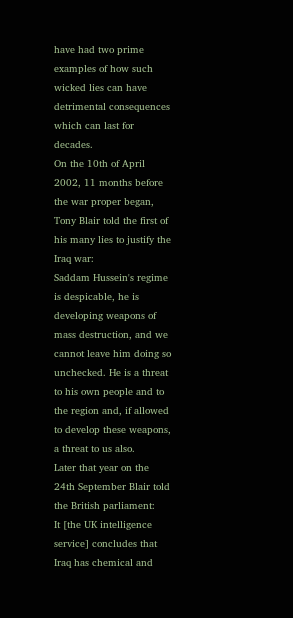have had two prime examples of how such wicked lies can have detrimental consequences which can last for decades.
On the 10th of April 2002, 11 months before the war proper began, Tony Blair told the first of his many lies to justify the Iraq war:
Saddam Hussein's regime is despicable, he is developing weapons of mass destruction, and we cannot leave him doing so unchecked. He is a threat to his own people and to the region and, if allowed to develop these weapons, a threat to us also.
Later that year on the 24th September Blair told the British parliament:
It [the UK intelligence service] concludes that Iraq has chemical and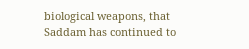biological weapons, that Saddam has continued to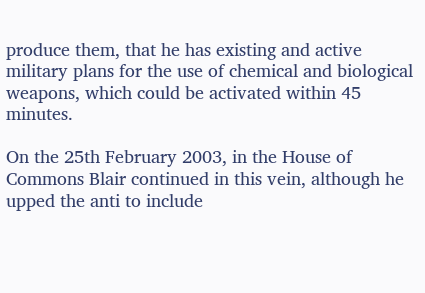produce them, that he has existing and active military plans for the use of chemical and biological weapons, which could be activated within 45 minutes.

On the 25th February 2003, in the House of Commons Blair continued in this vein, although he upped the anti to include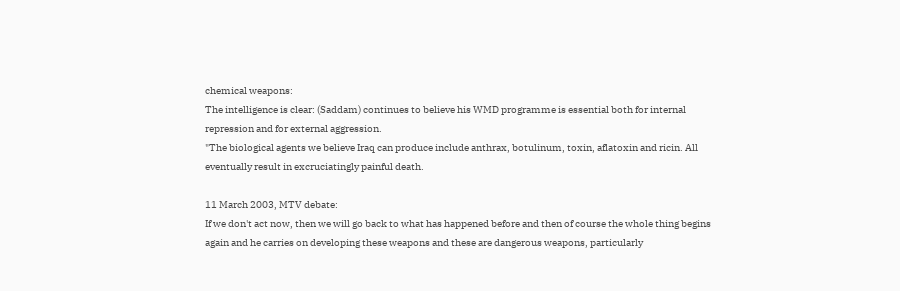chemical weapons:
The intelligence is clear: (Saddam) continues to believe his WMD programme is essential both for internal repression and for external aggression.
"The biological agents we believe Iraq can produce include anthrax, botulinum, toxin, aflatoxin and ricin. All eventually result in excruciatingly painful death.

11 March 2003, MTV debate:
If we don't act now, then we will go back to what has happened before and then of course the whole thing begins again and he carries on developing these weapons and these are dangerous weapons, particularly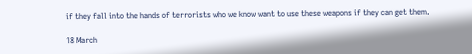if they fall into the hands of terrorists who we know want to use these weapons if they can get them.

18 March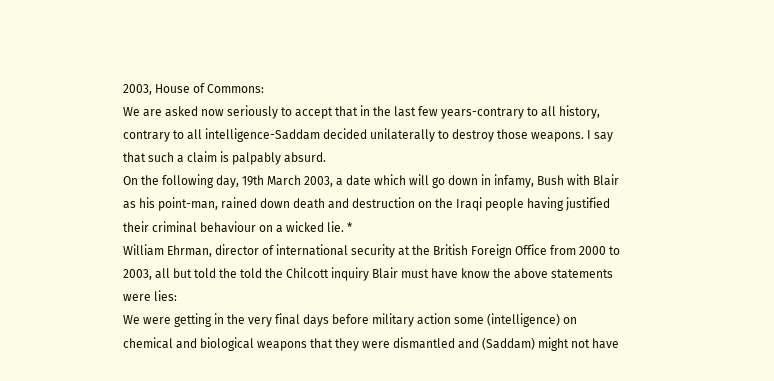2003, House of Commons:
We are asked now seriously to accept that in the last few years-contrary to all history, contrary to all intelligence-Saddam decided unilaterally to destroy those weapons. I say that such a claim is palpably absurd.
On the following day, 19th March 2003, a date which will go down in infamy, Bush with Blair as his point-man, rained down death and destruction on the Iraqi people having justified their criminal behaviour on a wicked lie. *
William Ehrman, director of international security at the British Foreign Office from 2000 to 2003, all but told the told the Chilcott inquiry Blair must have know the above statements were lies:
We were getting in the very final days before military action some (intelligence) on chemical and biological weapons that they were dismantled and (Saddam) might not have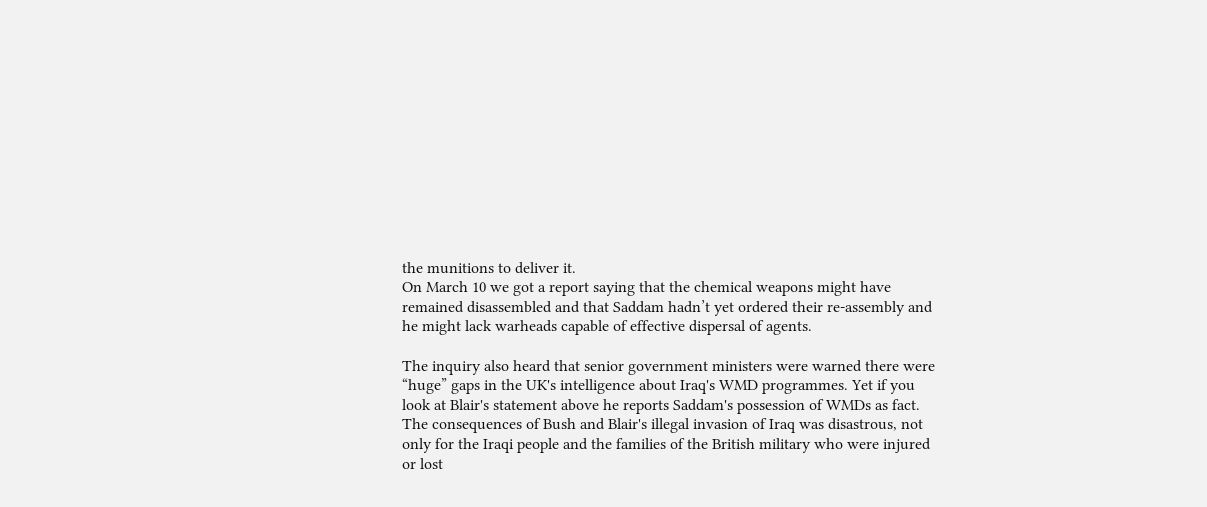the munitions to deliver it.
On March 10 we got a report saying that the chemical weapons might have remained disassembled and that Saddam hadn’t yet ordered their re-assembly and he might lack warheads capable of effective dispersal of agents.

The inquiry also heard that senior government ministers were warned there were “huge” gaps in the UK's intelligence about Iraq's WMD programmes. Yet if you look at Blair's statement above he reports Saddam's possession of WMDs as fact.
The consequences of Bush and Blair's illegal invasion of Iraq was disastrous, not only for the Iraqi people and the families of the British military who were injured or lost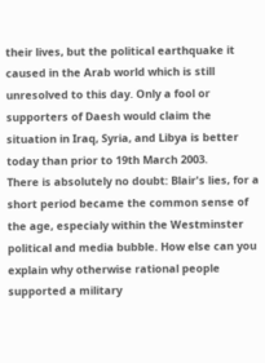their lives, but the political earthquake it caused in the Arab world which is still unresolved to this day. Only a fool or supporters of Daesh would claim the situation in Iraq, Syria, and Libya is better today than prior to 19th March 2003.
There is absolutely no doubt: Blair's lies, for a short period became the common sense of the age, especialy within the Westminster political and media bubble. How else can you explain why otherwise rational people supported a military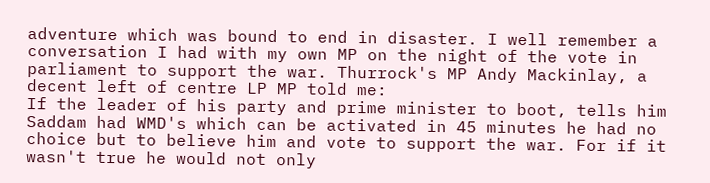adventure which was bound to end in disaster. I well remember a conversation I had with my own MP on the night of the vote in parliament to support the war. Thurrock's MP Andy Mackinlay, a decent left of centre LP MP told me:
If the leader of his party and prime minister to boot, tells him Saddam had WMD's which can be activated in 45 minutes he had no choice but to believe him and vote to support the war. For if it wasn't true he would not only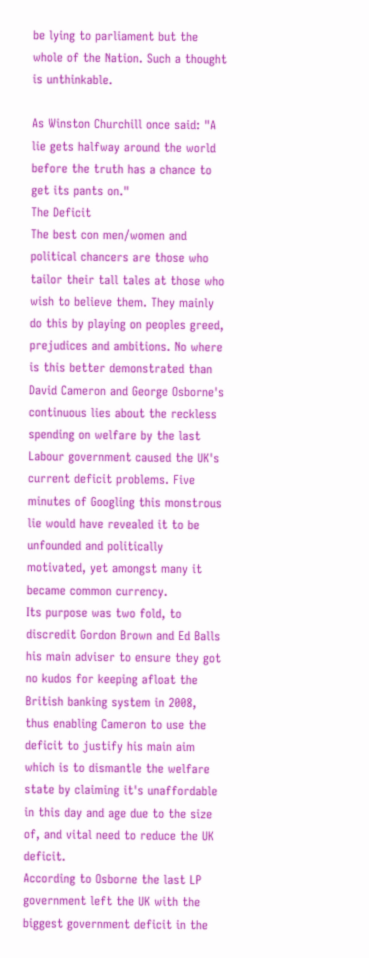be lying to parliament but the whole of the Nation. Such a thought is unthinkable.

As Winston Churchill once said: "A lie gets halfway around the world before the truth has a chance to get its pants on."
The Deficit
The best con men/women and political chancers are those who tailor their tall tales at those who wish to believe them. They mainly do this by playing on peoples greed, prejudices and ambitions. No where is this better demonstrated than David Cameron and George Osborne's continuous lies about the reckless spending on welfare by the last Labour government caused the UK's current deficit problems. Five minutes of Googling this monstrous lie would have revealed it to be unfounded and politically motivated, yet amongst many it became common currency.
Its purpose was two fold, to discredit Gordon Brown and Ed Balls his main adviser to ensure they got no kudos for keeping afloat the British banking system in 2008, thus enabling Cameron to use the deficit to justify his main aim which is to dismantle the welfare state by claiming it's unaffordable in this day and age due to the size of, and vital need to reduce the UK deficit.
According to Osborne the last LP government left the UK with the biggest government deficit in the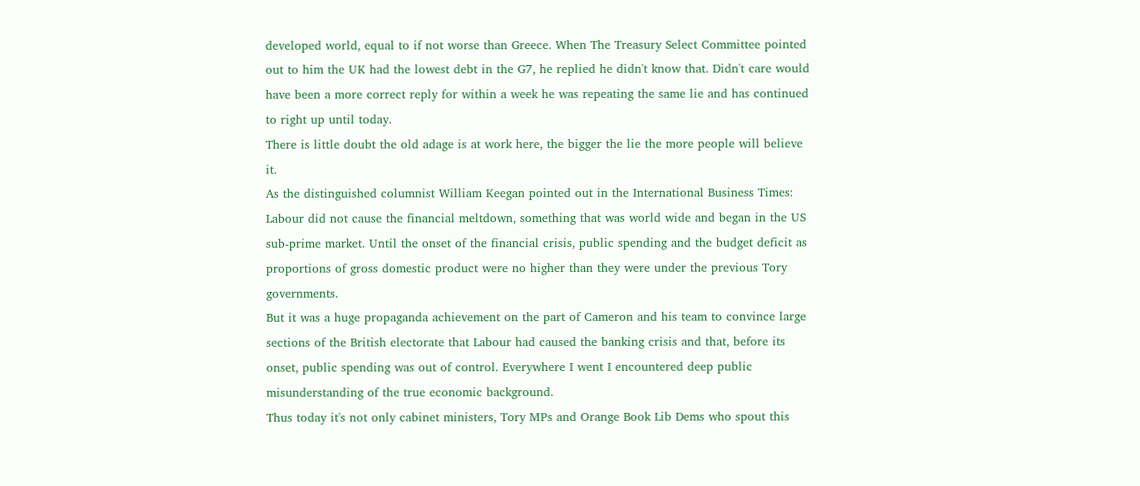developed world, equal to if not worse than Greece. When The Treasury Select Committee pointed out to him the UK had the lowest debt in the G7, he replied he didn't know that. Didn't care would have been a more correct reply for within a week he was repeating the same lie and has continued to right up until today.
There is little doubt the old adage is at work here, the bigger the lie the more people will believe it.
As the distinguished columnist William Keegan pointed out in the International Business Times:
Labour did not cause the financial meltdown, something that was world wide and began in the US sub-prime market. Until the onset of the financial crisis, public spending and the budget deficit as proportions of gross domestic product were no higher than they were under the previous Tory governments.
But it was a huge propaganda achievement on the part of Cameron and his team to convince large sections of the British electorate that Labour had caused the banking crisis and that, before its onset, public spending was out of control. Everywhere I went I encountered deep public misunderstanding of the true economic background.
Thus today it's not only cabinet ministers, Tory MPs and Orange Book Lib Dems who spout this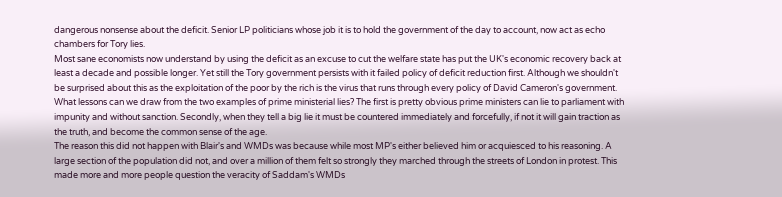dangerous nonsense about the deficit. Senior LP politicians whose job it is to hold the government of the day to account, now act as echo chambers for Tory lies.
Most sane economists now understand by using the deficit as an excuse to cut the welfare state has put the UK's economic recovery back at least a decade and possible longer. Yet still the Tory government persists with it failed policy of deficit reduction first. Although we shouldn't be surprised about this as the exploitation of the poor by the rich is the virus that runs through every policy of David Cameron's government.
What lessons can we draw from the two examples of prime ministerial lies? The first is pretty obvious prime ministers can lie to parliament with impunity and without sanction. Secondly, when they tell a big lie it must be countered immediately and forcefully, if not it will gain traction as the truth, and become the common sense of the age.
The reason this did not happen with Blair's and WMDs was because while most MP's either believed him or acquiesced to his reasoning. A large section of the population did not, and over a million of them felt so strongly they marched through the streets of London in protest. This made more and more people question the veracity of Saddam's WMDs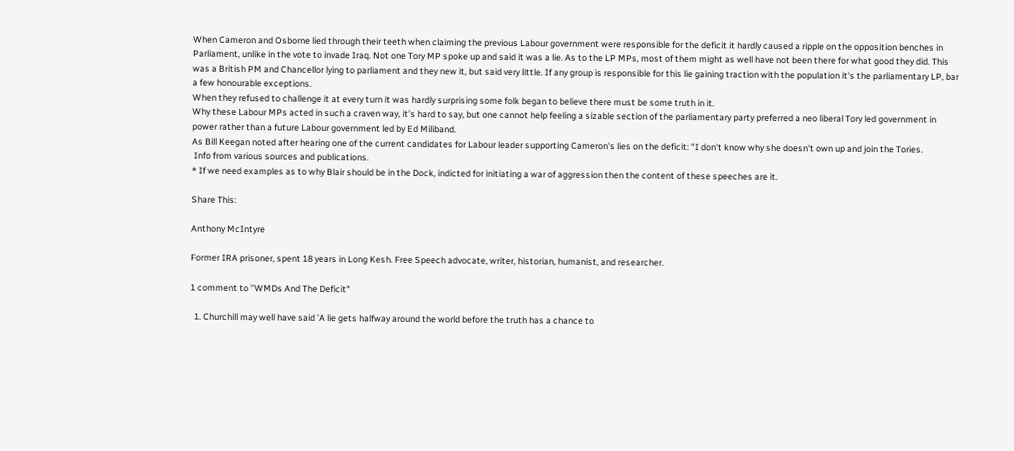When Cameron and Osborne lied through their teeth when claiming the previous Labour government were responsible for the deficit it hardly caused a ripple on the opposition benches in Parliament, unlike in the vote to invade Iraq. Not one Tory MP spoke up and said it was a lie. As to the LP MPs, most of them might as well have not been there for what good they did. This was a British PM and Chancellor lying to parliament and they new it, but said very little. If any group is responsible for this lie gaining traction with the population it's the parliamentary LP, bar a few honourable exceptions.
When they refused to challenge it at every turn it was hardly surprising some folk began to believe there must be some truth in it.
Why these Labour MPs acted in such a craven way, it's hard to say, but one cannot help feeling a sizable section of the parliamentary party preferred a neo liberal Tory led government in power rather than a future Labour government led by Ed Miliband.
As Bill Keegan noted after hearing one of the current candidates for Labour leader supporting Cameron's lies on the deficit: "I don't know why she doesn't own up and join the Tories.
 Info from various sources and publications.
* If we need examples as to why Blair should be in the Dock, indicted for initiating a war of aggression then the content of these speeches are it.

Share This:

Anthony McIntyre

Former IRA prisoner, spent 18 years in Long Kesh. Free Speech advocate, writer, historian, humanist, and researcher.

1 comment to ''WMDs And The Deficit"

  1. Churchill may well have said 'A lie gets halfway around the world before the truth has a chance to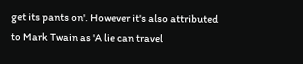get its pants on'. However it's also attributed to Mark Twain as 'A lie can travel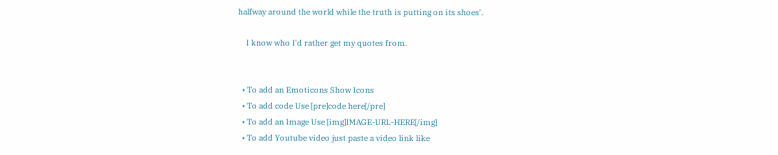halfway around the world while the truth is putting on its shoes'.

    I know who I'd rather get my quotes from.


  • To add an Emoticons Show Icons
  • To add code Use [pre]code here[/pre]
  • To add an Image Use [img]IMAGE-URL-HERE[/img]
  • To add Youtube video just paste a video link like